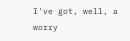I've got, well, a worry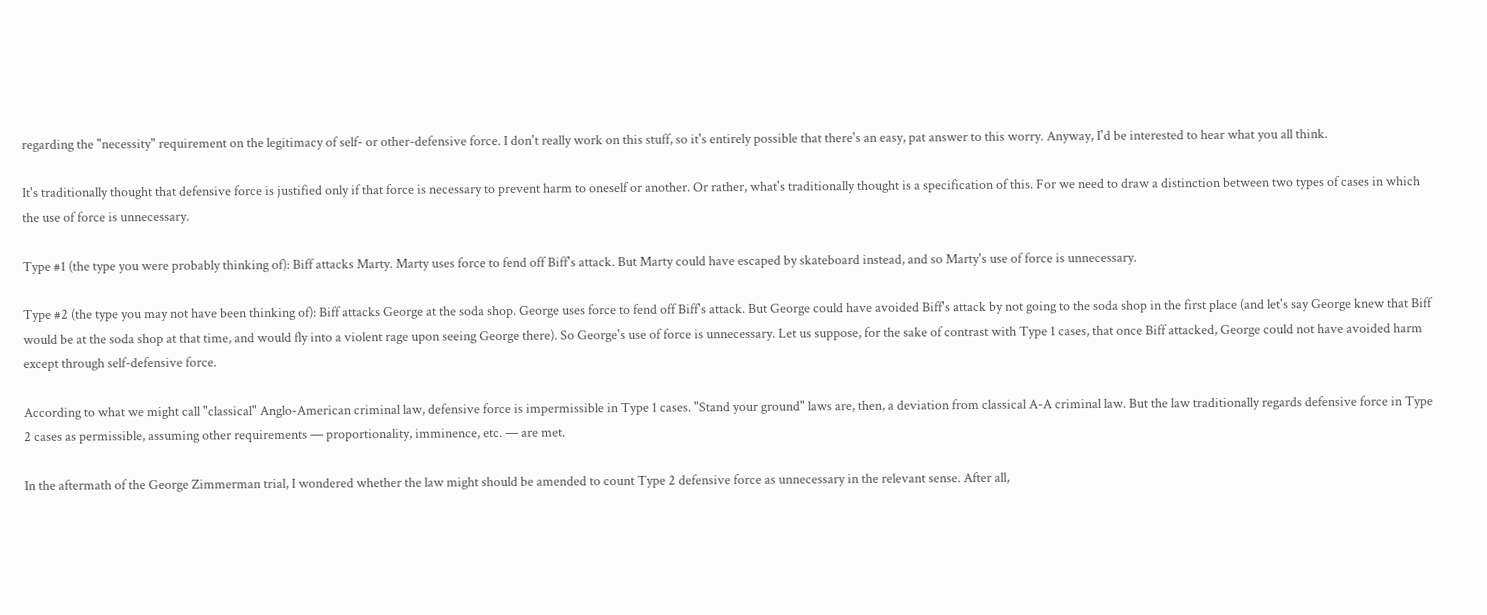regarding the "necessity" requirement on the legitimacy of self- or other-defensive force. I don't really work on this stuff, so it's entirely possible that there's an easy, pat answer to this worry. Anyway, I'd be interested to hear what you all think.

It's traditionally thought that defensive force is justified only if that force is necessary to prevent harm to oneself or another. Or rather, what's traditionally thought is a specification of this. For we need to draw a distinction between two types of cases in which the use of force is unnecessary.

Type #1 (the type you were probably thinking of): Biff attacks Marty. Marty uses force to fend off Biff's attack. But Marty could have escaped by skateboard instead, and so Marty's use of force is unnecessary.

Type #2 (the type you may not have been thinking of): Biff attacks George at the soda shop. George uses force to fend off Biff's attack. But George could have avoided Biff's attack by not going to the soda shop in the first place (and let's say George knew that Biff would be at the soda shop at that time, and would fly into a violent rage upon seeing George there). So George's use of force is unnecessary. Let us suppose, for the sake of contrast with Type 1 cases, that once Biff attacked, George could not have avoided harm except through self-defensive force.

According to what we might call "classical" Anglo-American criminal law, defensive force is impermissible in Type 1 cases. "Stand your ground" laws are, then, a deviation from classical A-A criminal law. But the law traditionally regards defensive force in Type 2 cases as permissible, assuming other requirements — proportionality, imminence, etc. — are met.

In the aftermath of the George Zimmerman trial, I wondered whether the law might should be amended to count Type 2 defensive force as unnecessary in the relevant sense. After all,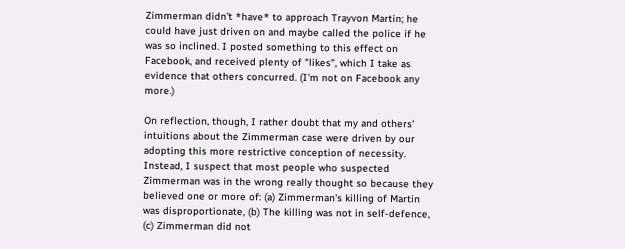Zimmerman didn't *have* to approach Trayvon Martin; he could have just driven on and maybe called the police if he was so inclined. I posted something to this effect on Facebook, and received plenty of "likes", which I take as evidence that others concurred. (I'm not on Facebook any more.)

On reflection, though, I rather doubt that my and others' intuitions about the Zimmerman case were driven by our adopting this more restrictive conception of necessity. Instead, I suspect that most people who suspected Zimmerman was in the wrong really thought so because they believed one or more of: (a) Zimmerman's killing of Martin was disproportionate, (b) The killing was not in self-defence, (c) Zimmerman did not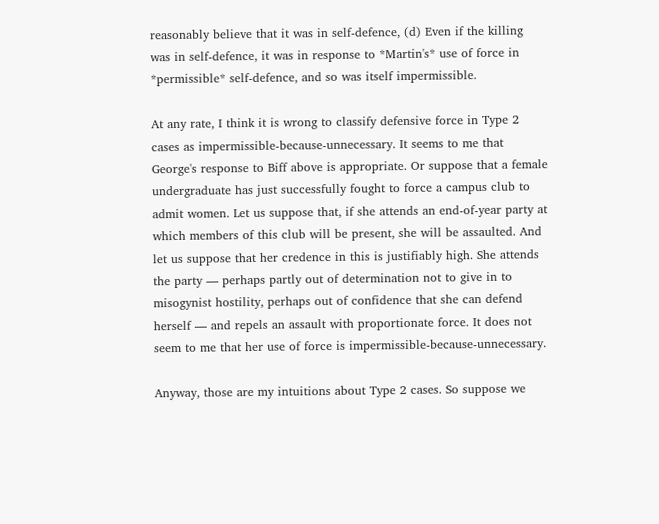reasonably believe that it was in self-defence, (d) Even if the killing was in self-defence, it was in response to *Martin's* use of force in *permissible* self-defence, and so was itself impermissible.

At any rate, I think it is wrong to classify defensive force in Type 2 cases as impermissible-because-unnecessary. It seems to me that George's response to Biff above is appropriate. Or suppose that a female undergraduate has just successfully fought to force a campus club to admit women. Let us suppose that, if she attends an end-of-year party at which members of this club will be present, she will be assaulted. And let us suppose that her credence in this is justifiably high. She attends the party — perhaps partly out of determination not to give in to misogynist hostility, perhaps out of confidence that she can defend herself — and repels an assault with proportionate force. It does not seem to me that her use of force is impermissible-because-unnecessary.

Anyway, those are my intuitions about Type 2 cases. So suppose we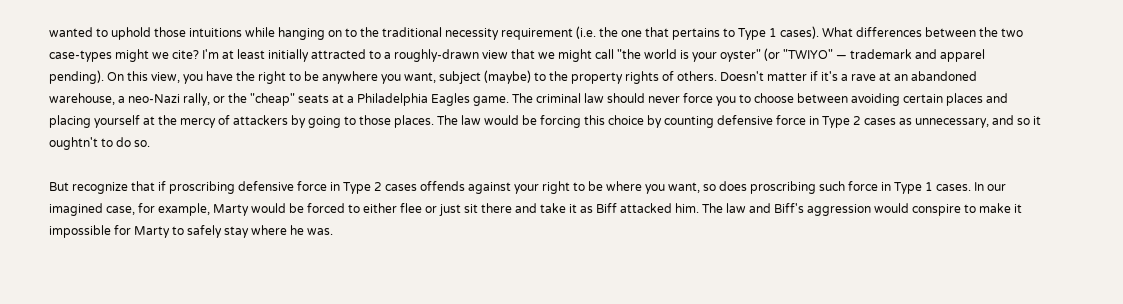wanted to uphold those intuitions while hanging on to the traditional necessity requirement (i.e. the one that pertains to Type 1 cases). What differences between the two case-types might we cite? I'm at least initially attracted to a roughly-drawn view that we might call "the world is your oyster" (or "TWIYO" — trademark and apparel pending). On this view, you have the right to be anywhere you want, subject (maybe) to the property rights of others. Doesn't matter if it's a rave at an abandoned warehouse, a neo-Nazi rally, or the "cheap" seats at a Philadelphia Eagles game. The criminal law should never force you to choose between avoiding certain places and placing yourself at the mercy of attackers by going to those places. The law would be forcing this choice by counting defensive force in Type 2 cases as unnecessary, and so it oughtn't to do so.

But recognize that if proscribing defensive force in Type 2 cases offends against your right to be where you want, so does proscribing such force in Type 1 cases. In our imagined case, for example, Marty would be forced to either flee or just sit there and take it as Biff attacked him. The law and Biff's aggression would conspire to make it impossible for Marty to safely stay where he was.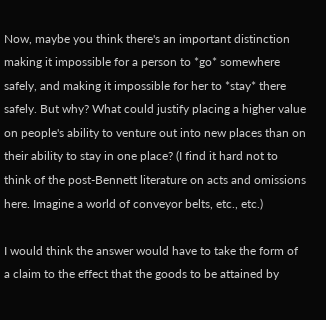Now, maybe you think there's an important distinction making it impossible for a person to *go* somewhere safely, and making it impossible for her to *stay* there safely. But why? What could justify placing a higher value on people's ability to venture out into new places than on their ability to stay in one place? (I find it hard not to think of the post-Bennett literature on acts and omissions here. Imagine a world of conveyor belts, etc., etc.)

I would think the answer would have to take the form of a claim to the effect that the goods to be attained by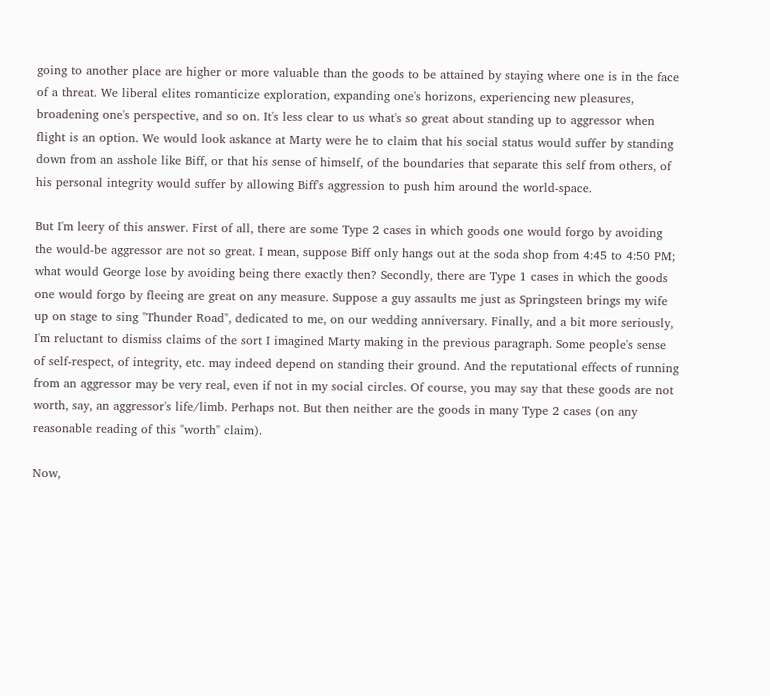going to another place are higher or more valuable than the goods to be attained by staying where one is in the face of a threat. We liberal elites romanticize exploration, expanding one's horizons, experiencing new pleasures, broadening one's perspective, and so on. It's less clear to us what's so great about standing up to aggressor when flight is an option. We would look askance at Marty were he to claim that his social status would suffer by standing down from an asshole like Biff, or that his sense of himself, of the boundaries that separate this self from others, of his personal integrity would suffer by allowing Biff's aggression to push him around the world-space.

But I'm leery of this answer. First of all, there are some Type 2 cases in which goods one would forgo by avoiding the would-be aggressor are not so great. I mean, suppose Biff only hangs out at the soda shop from 4:45 to 4:50 PM; what would George lose by avoiding being there exactly then? Secondly, there are Type 1 cases in which the goods one would forgo by fleeing are great on any measure. Suppose a guy assaults me just as Springsteen brings my wife up on stage to sing "Thunder Road", dedicated to me, on our wedding anniversary. Finally, and a bit more seriously, I'm reluctant to dismiss claims of the sort I imagined Marty making in the previous paragraph. Some people's sense of self-respect, of integrity, etc. may indeed depend on standing their ground. And the reputational effects of running from an aggressor may be very real, even if not in my social circles. Of course, you may say that these goods are not worth, say, an aggressor's life/limb. Perhaps not. But then neither are the goods in many Type 2 cases (on any reasonable reading of this "worth" claim).

Now,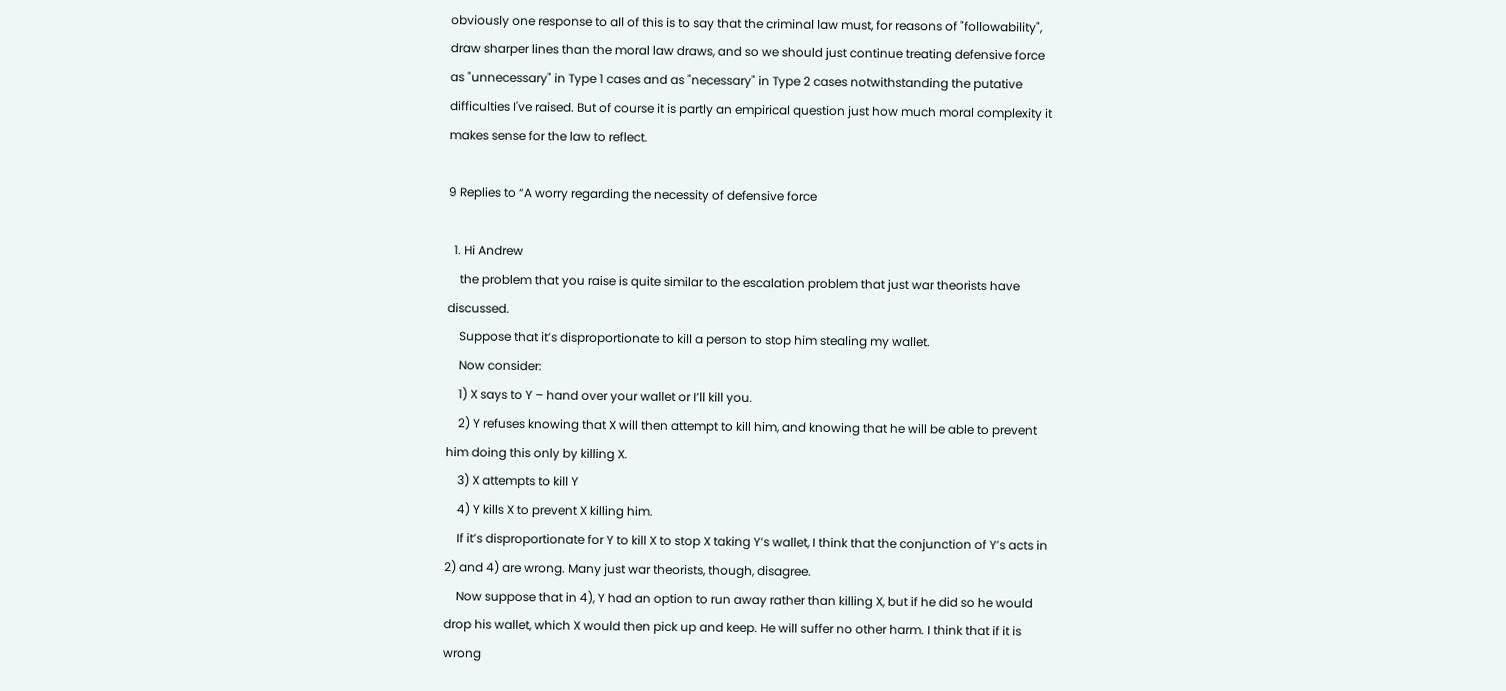obviously one response to all of this is to say that the criminal law must, for reasons of "followability", draw sharper lines than the moral law draws, and so we should just continue treating defensive force as "unnecessary" in Type 1 cases and as "necessary" in Type 2 cases notwithstanding the putative difficulties I've raised. But of course it is partly an empirical question just how much moral complexity it makes sense for the law to reflect.

9 Replies to “A worry regarding the necessity of defensive force

  1. Hi Andrew
    the problem that you raise is quite similar to the escalation problem that just war theorists have discussed.
    Suppose that it’s disproportionate to kill a person to stop him stealing my wallet.
    Now consider:
    1) X says to Y – hand over your wallet or I’ll kill you.
    2) Y refuses knowing that X will then attempt to kill him, and knowing that he will be able to prevent him doing this only by killing X.
    3) X attempts to kill Y
    4) Y kills X to prevent X killing him.
    If it’s disproportionate for Y to kill X to stop X taking Y’s wallet, I think that the conjunction of Y’s acts in 2) and 4) are wrong. Many just war theorists, though, disagree.
    Now suppose that in 4), Y had an option to run away rather than killing X, but if he did so he would drop his wallet, which X would then pick up and keep. He will suffer no other harm. I think that if it is wrong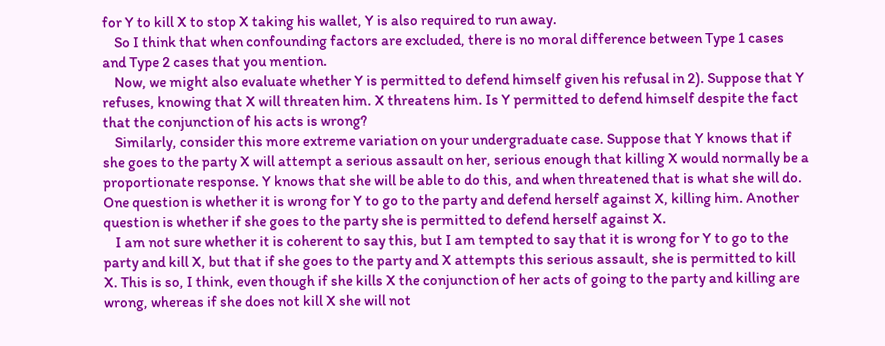for Y to kill X to stop X taking his wallet, Y is also required to run away.
    So I think that when confounding factors are excluded, there is no moral difference between Type 1 cases and Type 2 cases that you mention.
    Now, we might also evaluate whether Y is permitted to defend himself given his refusal in 2). Suppose that Y refuses, knowing that X will threaten him. X threatens him. Is Y permitted to defend himself despite the fact that the conjunction of his acts is wrong?
    Similarly, consider this more extreme variation on your undergraduate case. Suppose that Y knows that if she goes to the party X will attempt a serious assault on her, serious enough that killing X would normally be a proportionate response. Y knows that she will be able to do this, and when threatened that is what she will do. One question is whether it is wrong for Y to go to the party and defend herself against X, killing him. Another question is whether if she goes to the party she is permitted to defend herself against X.
    I am not sure whether it is coherent to say this, but I am tempted to say that it is wrong for Y to go to the party and kill X, but that if she goes to the party and X attempts this serious assault, she is permitted to kill X. This is so, I think, even though if she kills X the conjunction of her acts of going to the party and killing are wrong, whereas if she does not kill X she will not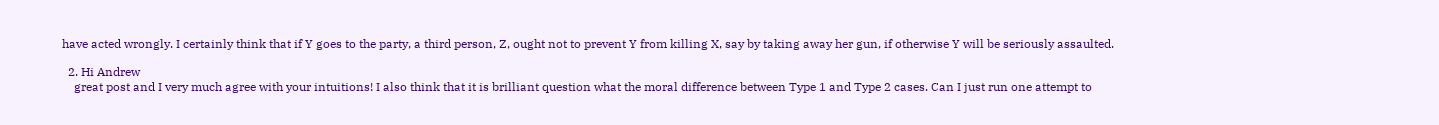have acted wrongly. I certainly think that if Y goes to the party, a third person, Z, ought not to prevent Y from killing X, say by taking away her gun, if otherwise Y will be seriously assaulted.

  2. Hi Andrew
    great post and I very much agree with your intuitions! I also think that it is brilliant question what the moral difference between Type 1 and Type 2 cases. Can I just run one attempt to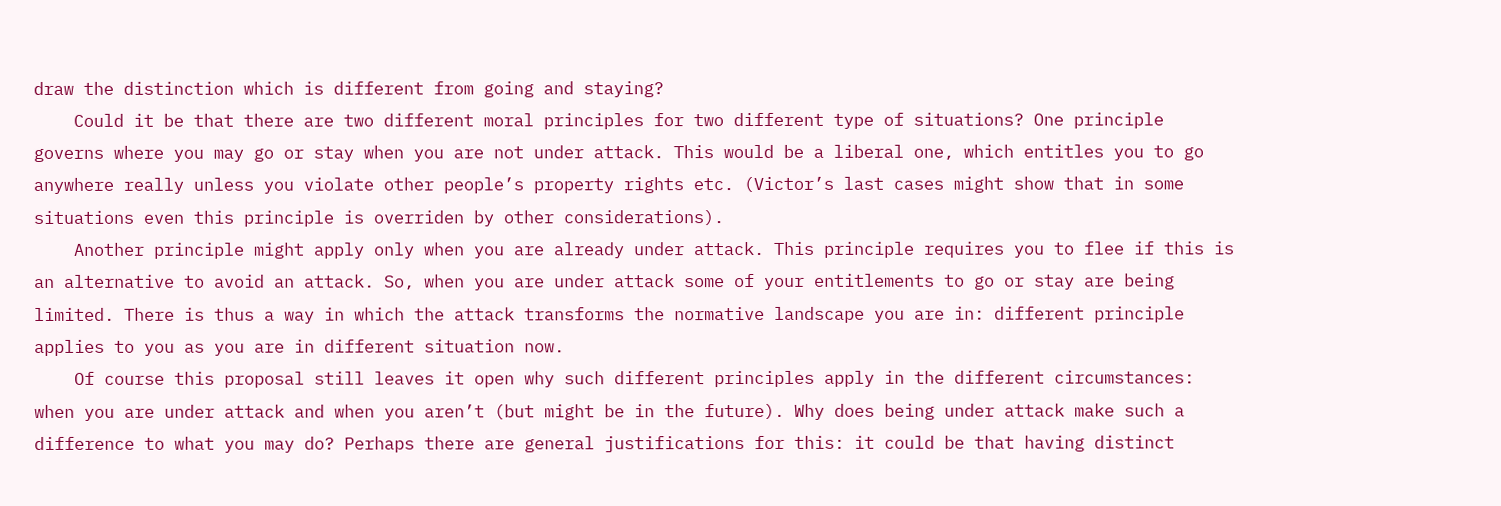draw the distinction which is different from going and staying?
    Could it be that there are two different moral principles for two different type of situations? One principle governs where you may go or stay when you are not under attack. This would be a liberal one, which entitles you to go anywhere really unless you violate other people’s property rights etc. (Victor’s last cases might show that in some situations even this principle is overriden by other considerations).
    Another principle might apply only when you are already under attack. This principle requires you to flee if this is an alternative to avoid an attack. So, when you are under attack some of your entitlements to go or stay are being limited. There is thus a way in which the attack transforms the normative landscape you are in: different principle applies to you as you are in different situation now.
    Of course this proposal still leaves it open why such different principles apply in the different circumstances: when you are under attack and when you aren’t (but might be in the future). Why does being under attack make such a difference to what you may do? Perhaps there are general justifications for this: it could be that having distinct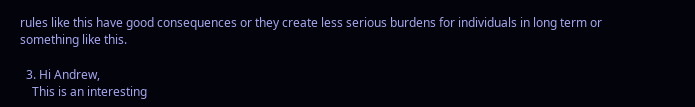rules like this have good consequences or they create less serious burdens for individuals in long term or something like this.

  3. Hi Andrew,
    This is an interesting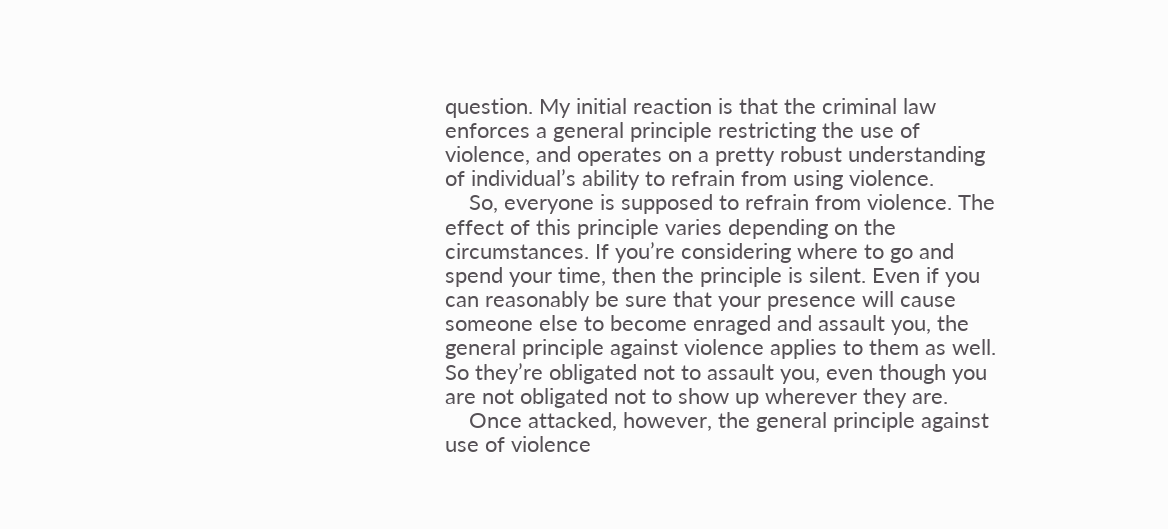question. My initial reaction is that the criminal law enforces a general principle restricting the use of violence, and operates on a pretty robust understanding of individual’s ability to refrain from using violence.
    So, everyone is supposed to refrain from violence. The effect of this principle varies depending on the circumstances. If you’re considering where to go and spend your time, then the principle is silent. Even if you can reasonably be sure that your presence will cause someone else to become enraged and assault you, the general principle against violence applies to them as well. So they’re obligated not to assault you, even though you are not obligated not to show up wherever they are.
    Once attacked, however, the general principle against use of violence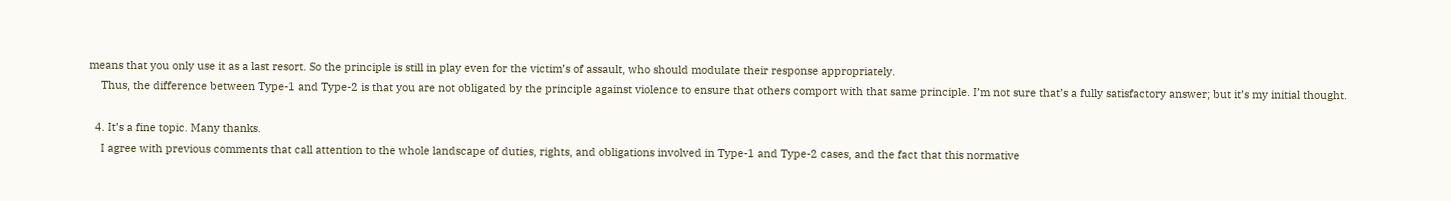means that you only use it as a last resort. So the principle is still in play even for the victim’s of assault, who should modulate their response appropriately.
    Thus, the difference between Type-1 and Type-2 is that you are not obligated by the principle against violence to ensure that others comport with that same principle. I’m not sure that’s a fully satisfactory answer; but it’s my initial thought.

  4. It’s a fine topic. Many thanks.
    I agree with previous comments that call attention to the whole landscape of duties, rights, and obligations involved in Type-1 and Type-2 cases, and the fact that this normative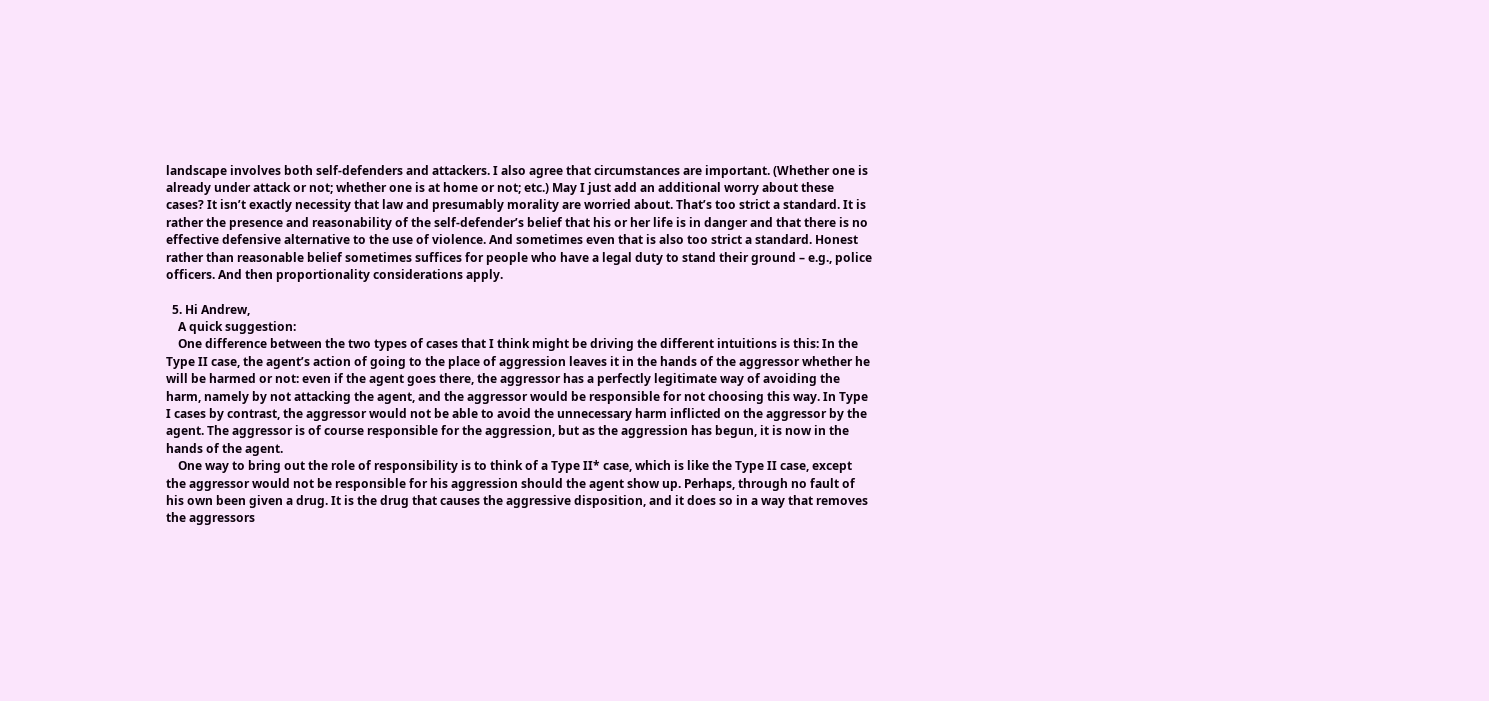landscape involves both self-defenders and attackers. I also agree that circumstances are important. (Whether one is already under attack or not; whether one is at home or not; etc.) May I just add an additional worry about these cases? It isn’t exactly necessity that law and presumably morality are worried about. That’s too strict a standard. It is rather the presence and reasonability of the self-defender’s belief that his or her life is in danger and that there is no effective defensive alternative to the use of violence. And sometimes even that is also too strict a standard. Honest rather than reasonable belief sometimes suffices for people who have a legal duty to stand their ground – e.g., police officers. And then proportionality considerations apply.

  5. Hi Andrew,
    A quick suggestion:
    One difference between the two types of cases that I think might be driving the different intuitions is this: In the Type II case, the agent’s action of going to the place of aggression leaves it in the hands of the aggressor whether he will be harmed or not: even if the agent goes there, the aggressor has a perfectly legitimate way of avoiding the harm, namely by not attacking the agent, and the aggressor would be responsible for not choosing this way. In Type I cases by contrast, the aggressor would not be able to avoid the unnecessary harm inflicted on the aggressor by the agent. The aggressor is of course responsible for the aggression, but as the aggression has begun, it is now in the hands of the agent.
    One way to bring out the role of responsibility is to think of a Type II* case, which is like the Type II case, except the aggressor would not be responsible for his aggression should the agent show up. Perhaps, through no fault of his own been given a drug. It is the drug that causes the aggressive disposition, and it does so in a way that removes the aggressors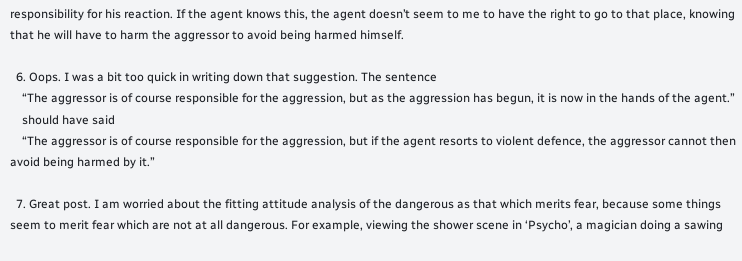responsibility for his reaction. If the agent knows this, the agent doesn’t seem to me to have the right to go to that place, knowing that he will have to harm the aggressor to avoid being harmed himself.

  6. Oops. I was a bit too quick in writing down that suggestion. The sentence
    “The aggressor is of course responsible for the aggression, but as the aggression has begun, it is now in the hands of the agent.”
    should have said
    “The aggressor is of course responsible for the aggression, but if the agent resorts to violent defence, the aggressor cannot then avoid being harmed by it.”

  7. Great post. I am worried about the fitting attitude analysis of the dangerous as that which merits fear, because some things seem to merit fear which are not at all dangerous. For example, viewing the shower scene in ‘Psycho’, a magician doing a sawing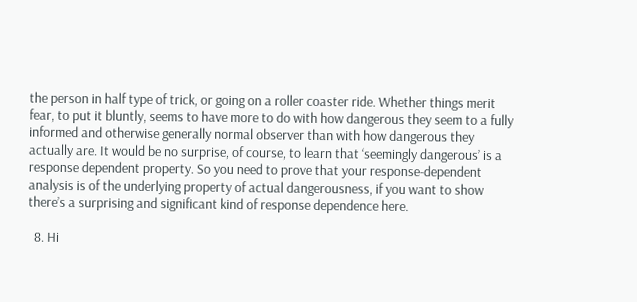the person in half type of trick, or going on a roller coaster ride. Whether things merit fear, to put it bluntly, seems to have more to do with how dangerous they seem to a fully informed and otherwise generally normal observer than with how dangerous they actually are. It would be no surprise, of course, to learn that ‘seemingly dangerous’ is a response dependent property. So you need to prove that your response-dependent analysis is of the underlying property of actual dangerousness, if you want to show there’s a surprising and significant kind of response dependence here.

  8. Hi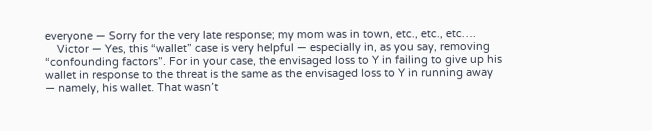everyone — Sorry for the very late response; my mom was in town, etc., etc., etc….
    Victor — Yes, this “wallet” case is very helpful — especially in, as you say, removing “confounding factors”. For in your case, the envisaged loss to Y in failing to give up his wallet in response to the threat is the same as the envisaged loss to Y in running away — namely, his wallet. That wasn’t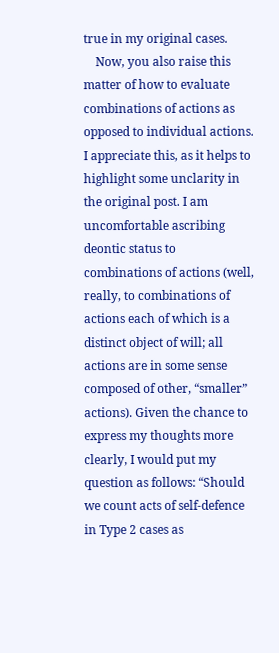true in my original cases.
    Now, you also raise this matter of how to evaluate combinations of actions as opposed to individual actions. I appreciate this, as it helps to highlight some unclarity in the original post. I am uncomfortable ascribing deontic status to combinations of actions (well, really, to combinations of actions each of which is a distinct object of will; all actions are in some sense composed of other, “smaller” actions). Given the chance to express my thoughts more clearly, I would put my question as follows: “Should we count acts of self-defence in Type 2 cases as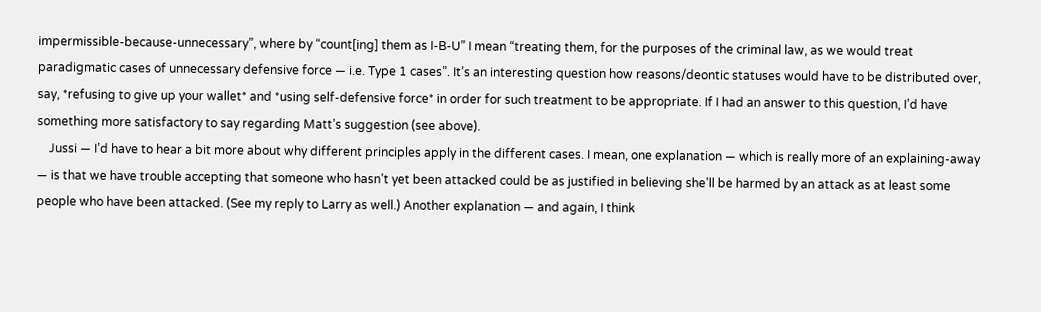impermissible-because-unnecessary”, where by “count[ing] them as I-B-U” I mean “treating them, for the purposes of the criminal law, as we would treat paradigmatic cases of unnecessary defensive force — i.e. Type 1 cases”. It’s an interesting question how reasons/deontic statuses would have to be distributed over, say, *refusing to give up your wallet* and *using self-defensive force* in order for such treatment to be appropriate. If I had an answer to this question, I’d have something more satisfactory to say regarding Matt’s suggestion (see above).
    Jussi — I’d have to hear a bit more about why different principles apply in the different cases. I mean, one explanation — which is really more of an explaining-away — is that we have trouble accepting that someone who hasn’t yet been attacked could be as justified in believing she’ll be harmed by an attack as at least some people who have been attacked. (See my reply to Larry as well.) Another explanation — and again, I think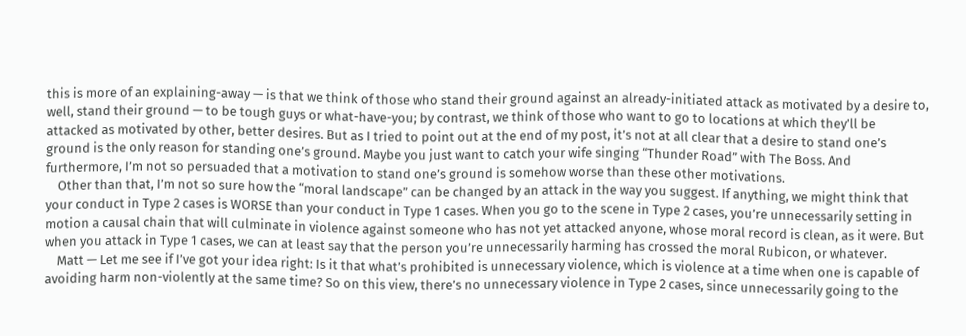this is more of an explaining-away — is that we think of those who stand their ground against an already-initiated attack as motivated by a desire to, well, stand their ground — to be tough guys or what-have-you; by contrast, we think of those who want to go to locations at which they’ll be attacked as motivated by other, better desires. But as I tried to point out at the end of my post, it’s not at all clear that a desire to stand one’s ground is the only reason for standing one’s ground. Maybe you just want to catch your wife singing “Thunder Road” with The Boss. And furthermore, I’m not so persuaded that a motivation to stand one’s ground is somehow worse than these other motivations.
    Other than that, I’m not so sure how the “moral landscape” can be changed by an attack in the way you suggest. If anything, we might think that your conduct in Type 2 cases is WORSE than your conduct in Type 1 cases. When you go to the scene in Type 2 cases, you’re unnecessarily setting in motion a causal chain that will culminate in violence against someone who has not yet attacked anyone, whose moral record is clean, as it were. But when you attack in Type 1 cases, we can at least say that the person you’re unnecessarily harming has crossed the moral Rubicon, or whatever.
    Matt — Let me see if I’ve got your idea right: Is it that what’s prohibited is unnecessary violence, which is violence at a time when one is capable of avoiding harm non-violently at the same time? So on this view, there’s no unnecessary violence in Type 2 cases, since unnecessarily going to the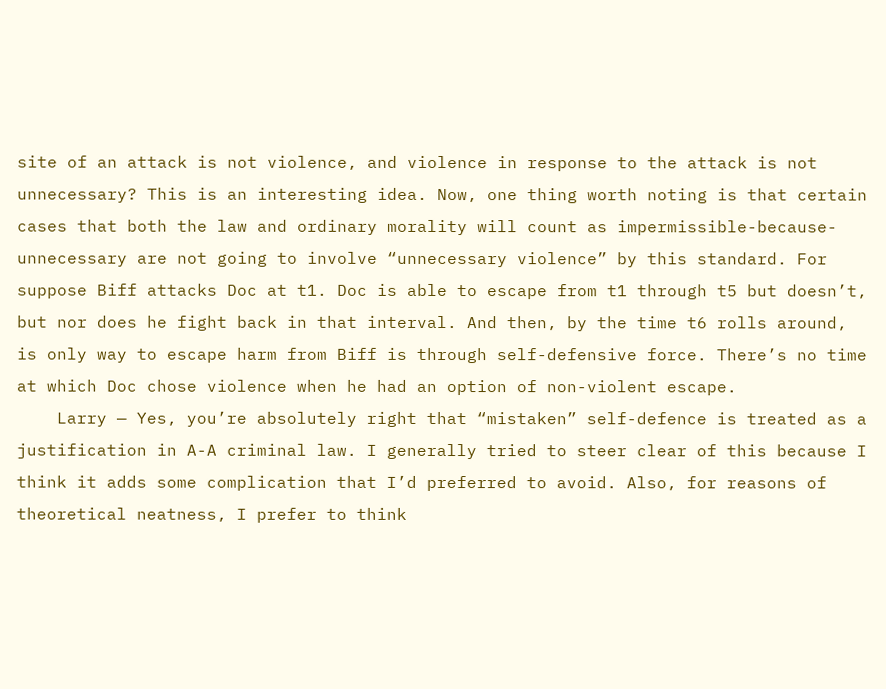site of an attack is not violence, and violence in response to the attack is not unnecessary? This is an interesting idea. Now, one thing worth noting is that certain cases that both the law and ordinary morality will count as impermissible-because-unnecessary are not going to involve “unnecessary violence” by this standard. For suppose Biff attacks Doc at t1. Doc is able to escape from t1 through t5 but doesn’t, but nor does he fight back in that interval. And then, by the time t6 rolls around, is only way to escape harm from Biff is through self-defensive force. There’s no time at which Doc chose violence when he had an option of non-violent escape.
    Larry — Yes, you’re absolutely right that “mistaken” self-defence is treated as a justification in A-A criminal law. I generally tried to steer clear of this because I think it adds some complication that I’d preferred to avoid. Also, for reasons of theoretical neatness, I prefer to think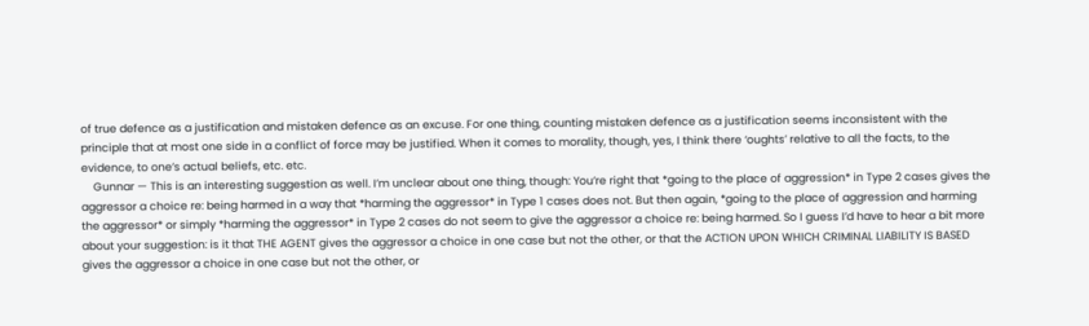of true defence as a justification and mistaken defence as an excuse. For one thing, counting mistaken defence as a justification seems inconsistent with the principle that at most one side in a conflict of force may be justified. When it comes to morality, though, yes, I think there ‘oughts’ relative to all the facts, to the evidence, to one’s actual beliefs, etc. etc.
    Gunnar — This is an interesting suggestion as well. I’m unclear about one thing, though: You’re right that *going to the place of aggression* in Type 2 cases gives the aggressor a choice re: being harmed in a way that *harming the aggressor* in Type 1 cases does not. But then again, *going to the place of aggression and harming the aggressor* or simply *harming the aggressor* in Type 2 cases do not seem to give the aggressor a choice re: being harmed. So I guess I’d have to hear a bit more about your suggestion: is it that THE AGENT gives the aggressor a choice in one case but not the other, or that the ACTION UPON WHICH CRIMINAL LIABILITY IS BASED gives the aggressor a choice in one case but not the other, or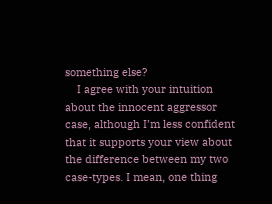something else?
    I agree with your intuition about the innocent aggressor case, although I’m less confident that it supports your view about the difference between my two case-types. I mean, one thing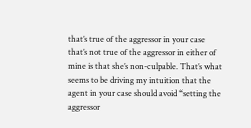that’s true of the aggressor in your case that’s not true of the aggressor in either of mine is that she’s non-culpable. That’s what seems to be driving my intuition that the agent in your case should avoid “setting the aggressor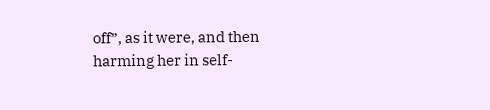off”, as it were, and then harming her in self-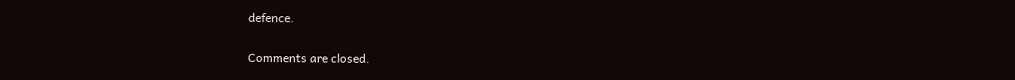defence.

Comments are closed.